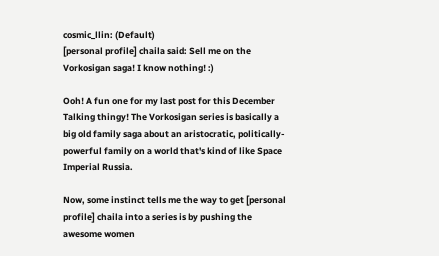cosmic_llin: (Default)
[personal profile] chaila said: Sell me on the Vorkosigan saga! I know nothing! :)

Ooh! A fun one for my last post for this December Talking thingy! The Vorkosigan series is basically a big old family saga about an aristocratic, politically-powerful family on a world that's kind of like Space Imperial Russia.

Now, some instinct tells me the way to get [personal profile] chaila into a series is by pushing the awesome women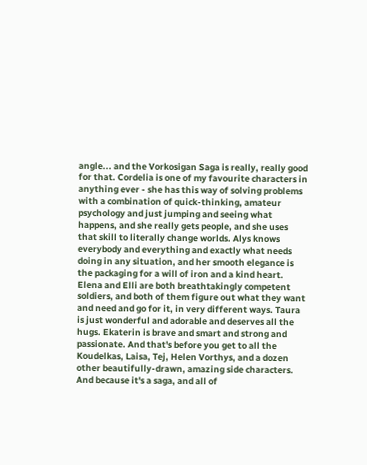angle... and the Vorkosigan Saga is really, really good for that. Cordelia is one of my favourite characters in anything ever - she has this way of solving problems with a combination of quick-thinking, amateur psychology and just jumping and seeing what happens, and she really gets people, and she uses that skill to literally change worlds. Alys knows everybody and everything and exactly what needs doing in any situation, and her smooth elegance is the packaging for a will of iron and a kind heart. Elena and Elli are both breathtakingly competent soldiers, and both of them figure out what they want and need and go for it, in very different ways. Taura is just wonderful and adorable and deserves all the hugs. Ekaterin is brave and smart and strong and passionate. And that's before you get to all the Koudelkas, Laisa, Tej, Helen Vorthys, and a dozen other beautifully-drawn, amazing side characters. And because it's a saga, and all of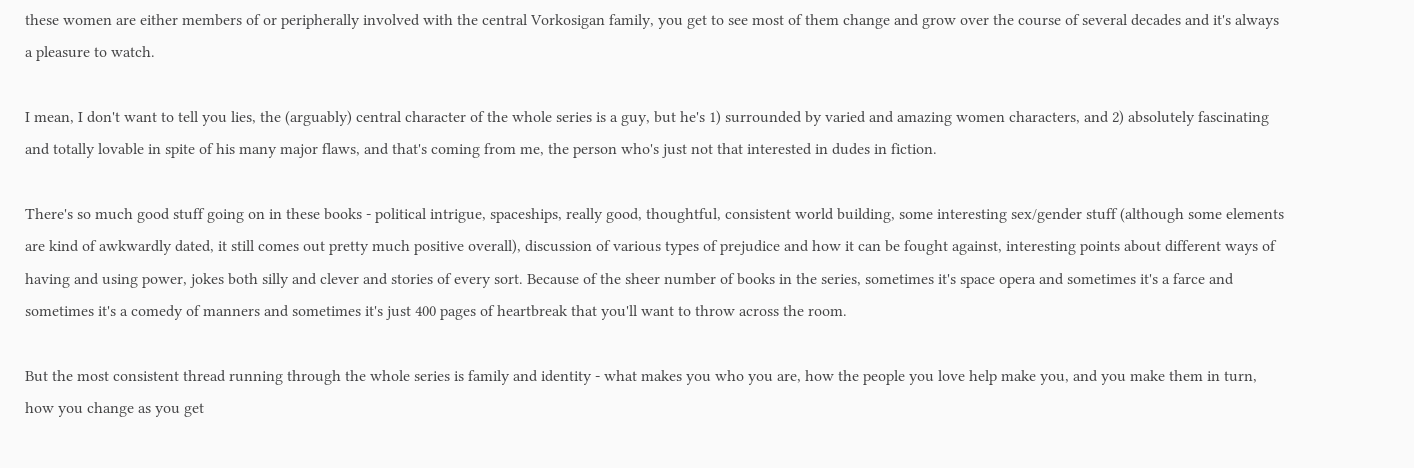these women are either members of or peripherally involved with the central Vorkosigan family, you get to see most of them change and grow over the course of several decades and it's always a pleasure to watch.

I mean, I don't want to tell you lies, the (arguably) central character of the whole series is a guy, but he's 1) surrounded by varied and amazing women characters, and 2) absolutely fascinating and totally lovable in spite of his many major flaws, and that's coming from me, the person who's just not that interested in dudes in fiction.

There's so much good stuff going on in these books - political intrigue, spaceships, really good, thoughtful, consistent world building, some interesting sex/gender stuff (although some elements are kind of awkwardly dated, it still comes out pretty much positive overall), discussion of various types of prejudice and how it can be fought against, interesting points about different ways of having and using power, jokes both silly and clever and stories of every sort. Because of the sheer number of books in the series, sometimes it's space opera and sometimes it's a farce and sometimes it's a comedy of manners and sometimes it's just 400 pages of heartbreak that you'll want to throw across the room.

But the most consistent thread running through the whole series is family and identity - what makes you who you are, how the people you love help make you, and you make them in turn, how you change as you get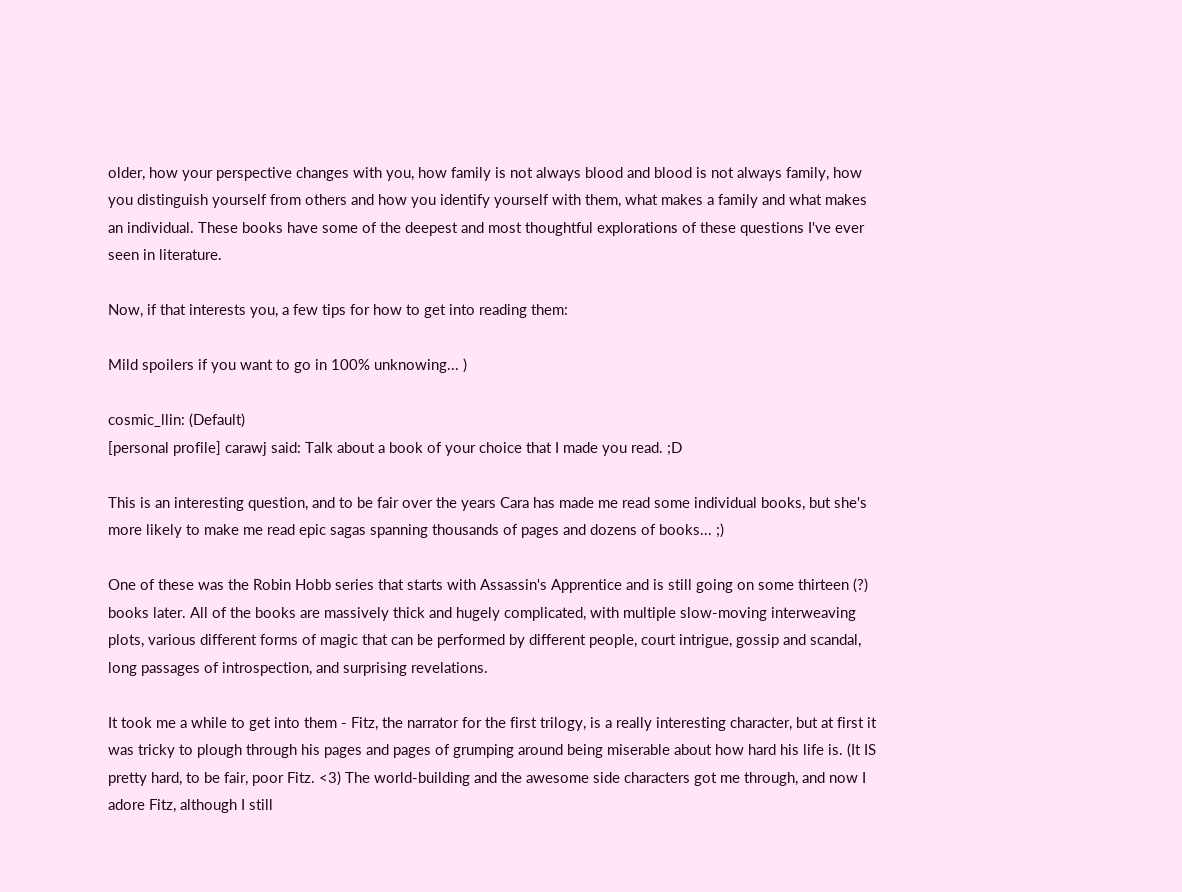older, how your perspective changes with you, how family is not always blood and blood is not always family, how you distinguish yourself from others and how you identify yourself with them, what makes a family and what makes an individual. These books have some of the deepest and most thoughtful explorations of these questions I've ever seen in literature.

Now, if that interests you, a few tips for how to get into reading them:

Mild spoilers if you want to go in 100% unknowing... )

cosmic_llin: (Default)
[personal profile] carawj said: Talk about a book of your choice that I made you read. ;D

This is an interesting question, and to be fair over the years Cara has made me read some individual books, but she's more likely to make me read epic sagas spanning thousands of pages and dozens of books... ;)

One of these was the Robin Hobb series that starts with Assassin's Apprentice and is still going on some thirteen (?) books later. All of the books are massively thick and hugely complicated, with multiple slow-moving interweaving plots, various different forms of magic that can be performed by different people, court intrigue, gossip and scandal, long passages of introspection, and surprising revelations.

It took me a while to get into them - Fitz, the narrator for the first trilogy, is a really interesting character, but at first it was tricky to plough through his pages and pages of grumping around being miserable about how hard his life is. (It IS pretty hard, to be fair, poor Fitz. <3) The world-building and the awesome side characters got me through, and now I adore Fitz, although I still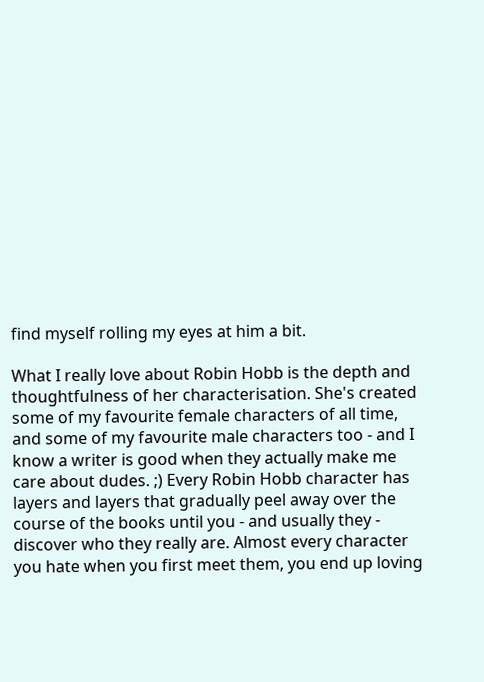find myself rolling my eyes at him a bit.

What I really love about Robin Hobb is the depth and thoughtfulness of her characterisation. She's created some of my favourite female characters of all time, and some of my favourite male characters too - and I know a writer is good when they actually make me care about dudes. ;) Every Robin Hobb character has layers and layers that gradually peel away over the course of the books until you - and usually they - discover who they really are. Almost every character you hate when you first meet them, you end up loving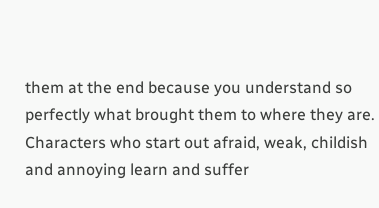them at the end because you understand so perfectly what brought them to where they are. Characters who start out afraid, weak, childish and annoying learn and suffer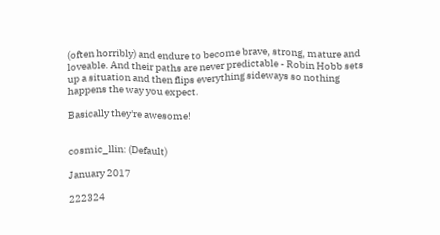(often horribly) and endure to become brave, strong, mature and loveable. And their paths are never predictable - Robin Hobb sets up a situation and then flips everything sideways so nothing happens the way you expect.

Basically they're awesome!


cosmic_llin: (Default)

January 2017

222324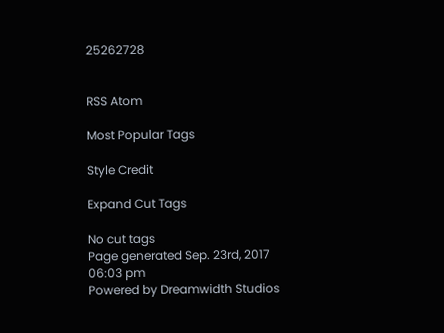25262728


RSS Atom

Most Popular Tags

Style Credit

Expand Cut Tags

No cut tags
Page generated Sep. 23rd, 2017 06:03 pm
Powered by Dreamwidth Studios